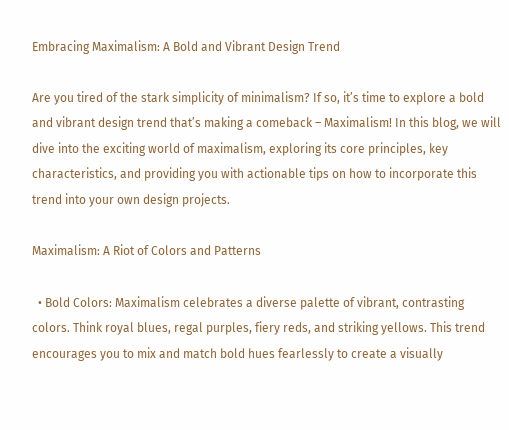Embracing Maximalism: A Bold and Vibrant Design Trend

Are you tired of the stark simplicity of minimalism? If so, it’s time to explore a bold and vibrant design trend that’s making a comeback – Maximalism! In this blog, we will dive into the exciting world of maximalism, exploring its core principles, key characteristics, and providing you with actionable tips on how to incorporate this trend into your own design projects.

Maximalism: A Riot of Colors and Patterns

  • Bold Colors: Maximalism celebrates a diverse palette of vibrant, contrasting colors. Think royal blues, regal purples, fiery reds, and striking yellows. This trend encourages you to mix and match bold hues fearlessly to create a visually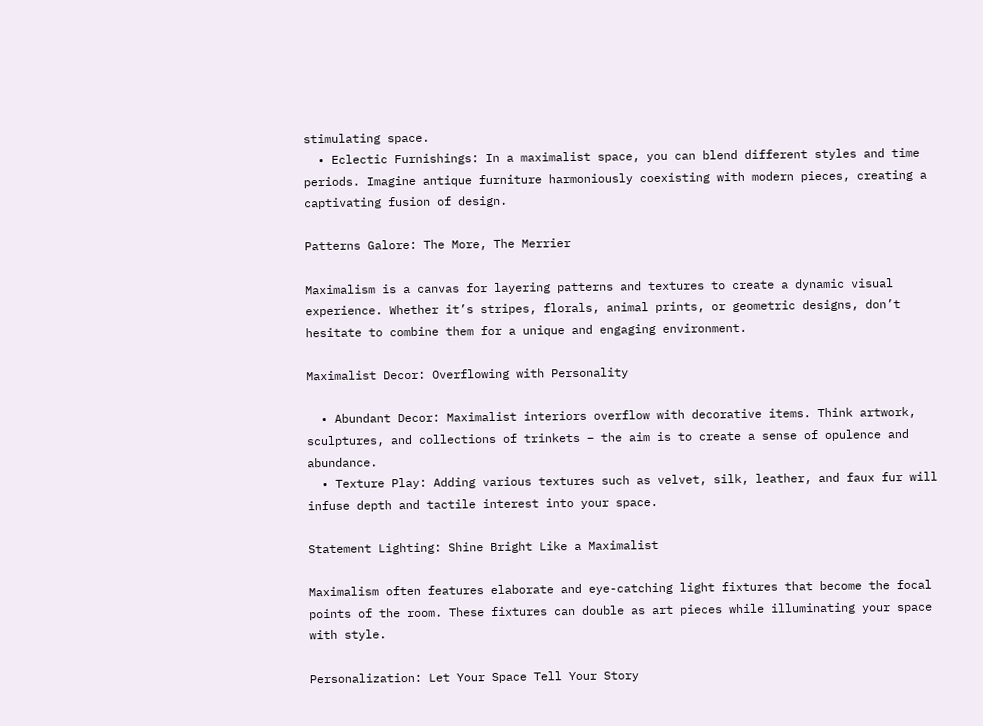stimulating space.
  • Eclectic Furnishings: In a maximalist space, you can blend different styles and time periods. Imagine antique furniture harmoniously coexisting with modern pieces, creating a captivating fusion of design.

Patterns Galore: The More, The Merrier

Maximalism is a canvas for layering patterns and textures to create a dynamic visual experience. Whether it’s stripes, florals, animal prints, or geometric designs, don’t hesitate to combine them for a unique and engaging environment.

Maximalist Decor: Overflowing with Personality

  • Abundant Decor: Maximalist interiors overflow with decorative items. Think artwork, sculptures, and collections of trinkets – the aim is to create a sense of opulence and abundance.
  • Texture Play: Adding various textures such as velvet, silk, leather, and faux fur will infuse depth and tactile interest into your space.

Statement Lighting: Shine Bright Like a Maximalist

Maximalism often features elaborate and eye-catching light fixtures that become the focal points of the room. These fixtures can double as art pieces while illuminating your space with style.

Personalization: Let Your Space Tell Your Story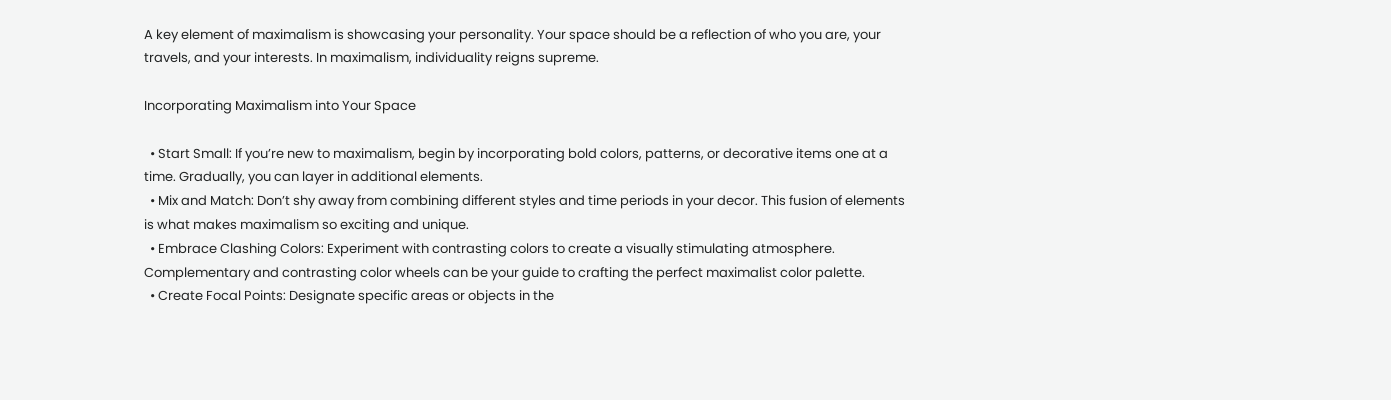A key element of maximalism is showcasing your personality. Your space should be a reflection of who you are, your travels, and your interests. In maximalism, individuality reigns supreme.

Incorporating Maximalism into Your Space

  • Start Small: If you’re new to maximalism, begin by incorporating bold colors, patterns, or decorative items one at a time. Gradually, you can layer in additional elements.
  • Mix and Match: Don’t shy away from combining different styles and time periods in your decor. This fusion of elements is what makes maximalism so exciting and unique.
  • Embrace Clashing Colors: Experiment with contrasting colors to create a visually stimulating atmosphere. Complementary and contrasting color wheels can be your guide to crafting the perfect maximalist color palette.
  • Create Focal Points: Designate specific areas or objects in the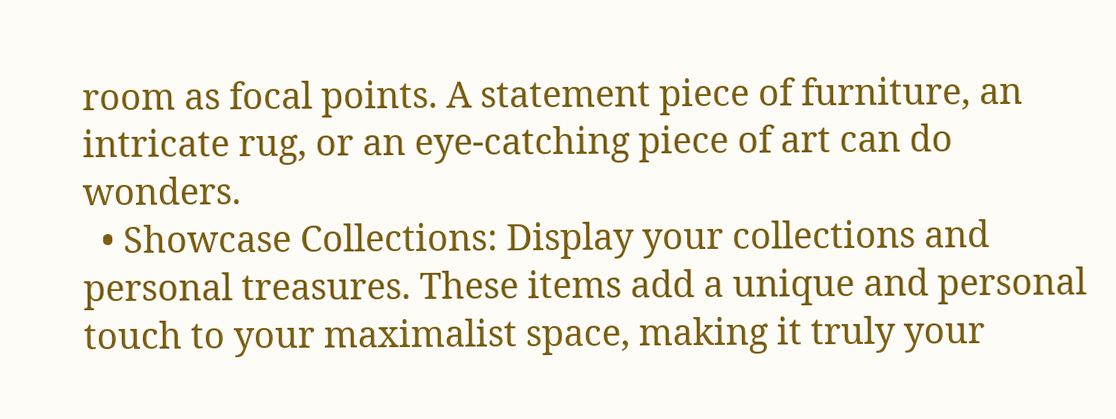room as focal points. A statement piece of furniture, an intricate rug, or an eye-catching piece of art can do wonders.
  • Showcase Collections: Display your collections and personal treasures. These items add a unique and personal touch to your maximalist space, making it truly your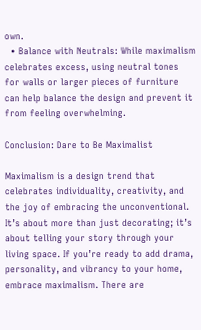own.
  • Balance with Neutrals: While maximalism celebrates excess, using neutral tones for walls or larger pieces of furniture can help balance the design and prevent it from feeling overwhelming.

Conclusion: Dare to Be Maximalist

Maximalism is a design trend that celebrates individuality, creativity, and the joy of embracing the unconventional. It’s about more than just decorating; it’s about telling your story through your living space. If you’re ready to add drama, personality, and vibrancy to your home, embrace maximalism. There are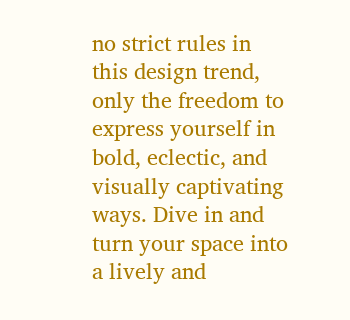no strict rules in this design trend, only the freedom to express yourself in bold, eclectic, and visually captivating ways. Dive in and turn your space into a lively and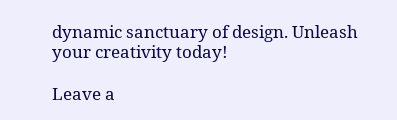dynamic sanctuary of design. Unleash your creativity today!

Leave a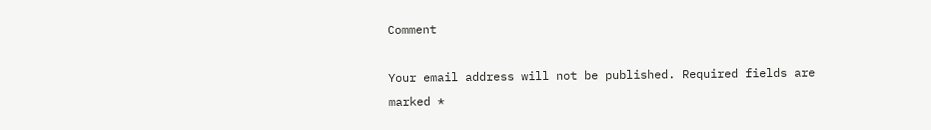Comment

Your email address will not be published. Required fields are marked *